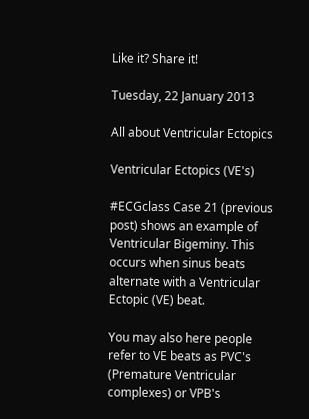Like it? Share it!

Tuesday, 22 January 2013

All about Ventricular Ectopics

Ventricular Ectopics (VE's)

#ECGclass Case 21 (previous post) shows an example of Ventricular Bigeminy. This occurs when sinus beats alternate with a Ventricular Ectopic (VE) beat.

You may also here people refer to VE beats as PVC's (Premature Ventricular complexes) or VPB's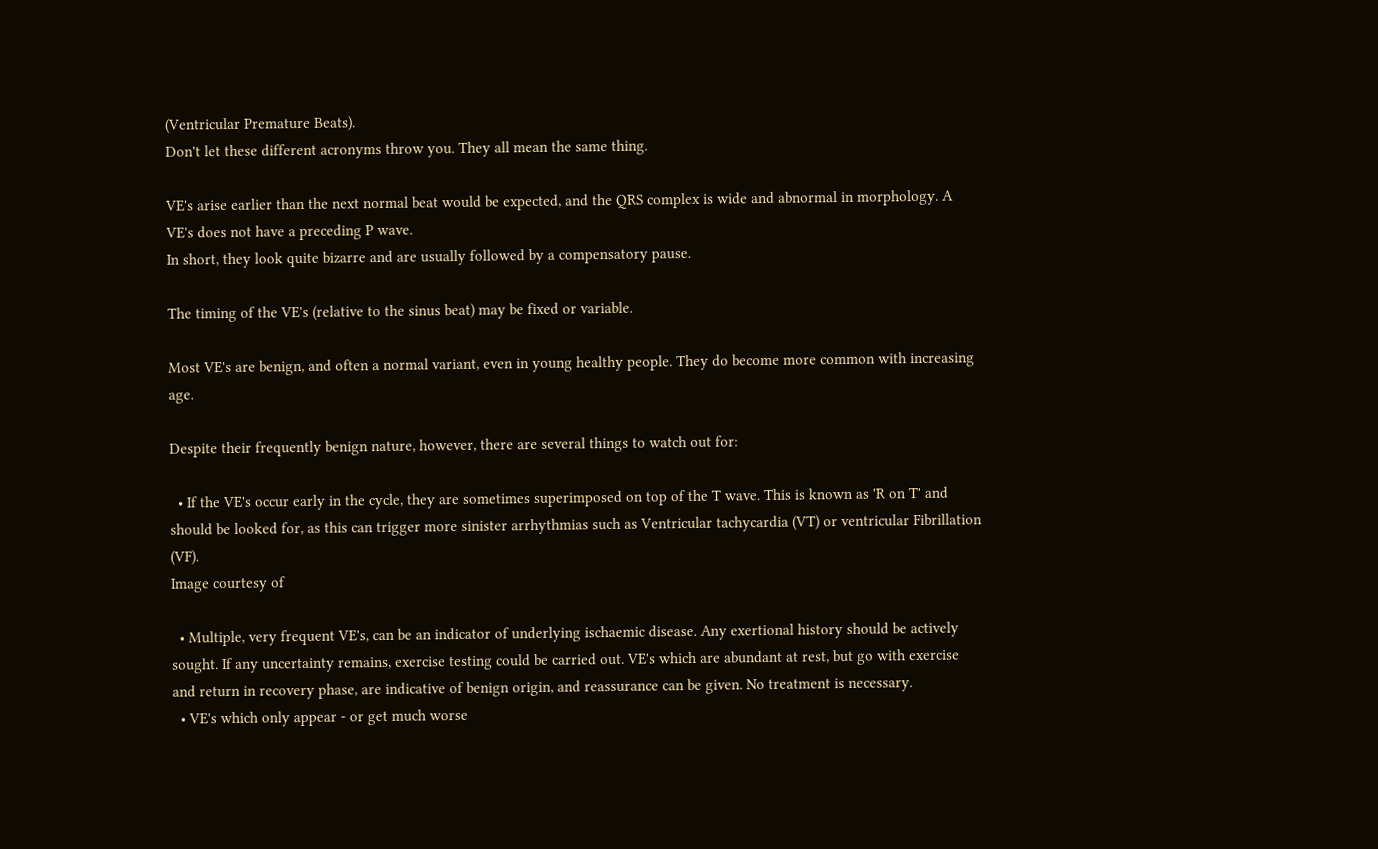(Ventricular Premature Beats).
Don't let these different acronyms throw you. They all mean the same thing.

VE's arise earlier than the next normal beat would be expected, and the QRS complex is wide and abnormal in morphology. A VE's does not have a preceding P wave.
In short, they look quite bizarre and are usually followed by a compensatory pause.

The timing of the VE's (relative to the sinus beat) may be fixed or variable.

Most VE's are benign, and often a normal variant, even in young healthy people. They do become more common with increasing age.

Despite their frequently benign nature, however, there are several things to watch out for:

  • If the VE's occur early in the cycle, they are sometimes superimposed on top of the T wave. This is known as 'R on T' and should be looked for, as this can trigger more sinister arrhythmias such as Ventricular tachycardia (VT) or ventricular Fibrillation (VF).
Image courtesy of

  • Multiple, very frequent VE's, can be an indicator of underlying ischaemic disease. Any exertional history should be actively sought. If any uncertainty remains, exercise testing could be carried out. VE's which are abundant at rest, but go with exercise and return in recovery phase, are indicative of benign origin, and reassurance can be given. No treatment is necessary.
  • VE's which only appear - or get much worse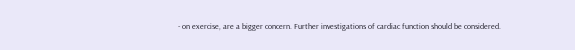- on exercise, are a bigger concern. Further investigations of cardiac function should be considered.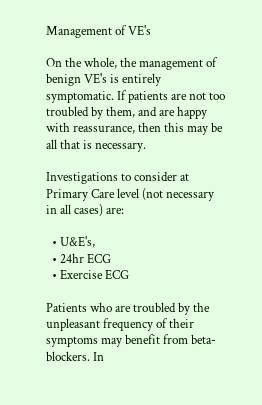Management of VE's

On the whole, the management of benign VE's is entirely symptomatic. If patients are not too troubled by them, and are happy with reassurance, then this may be all that is necessary.

Investigations to consider at Primary Care level (not necessary in all cases) are:

  • U&E's,
  • 24hr ECG
  • Exercise ECG

Patients who are troubled by the unpleasant frequency of their symptoms may benefit from beta-blockers. In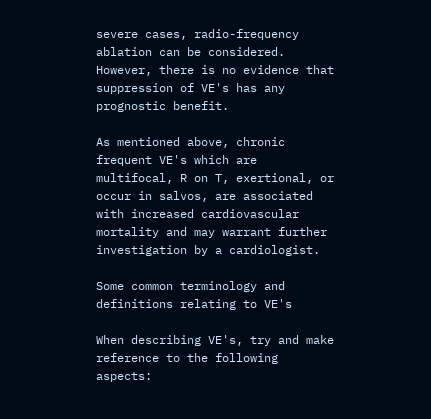severe cases, radio-frequency ablation can be considered. However, there is no evidence that suppression of VE's has any prognostic benefit.

As mentioned above, chronic frequent VE's which are multifocal, R on T, exertional, or occur in salvos, are associated with increased cardiovascular mortality and may warrant further investigation by a cardiologist.

Some common terminology and  definitions relating to VE's

When describing VE's, try and make reference to the following aspects: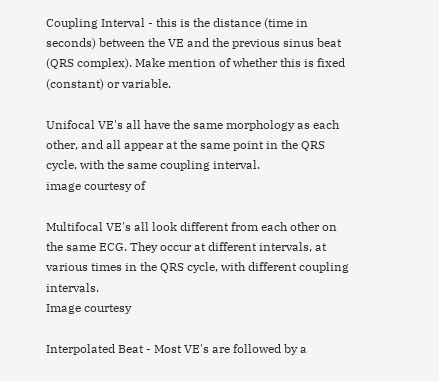Coupling Interval - this is the distance (time in seconds) between the VE and the previous sinus beat (QRS complex). Make mention of whether this is fixed (constant) or variable.

Unifocal VE's all have the same morphology as each other, and all appear at the same point in the QRS cycle, with the same coupling interval.
image courtesy of

Multifocal VE's all look different from each other on the same ECG. They occur at different intervals, at various times in the QRS cycle, with different coupling intervals.
Image courtesy

Interpolated Beat - Most VE's are followed by a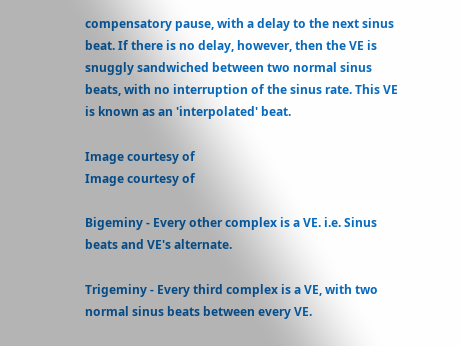compensatory pause, with a delay to the next sinus beat. If there is no delay, however, then the VE is snuggly sandwiched between two normal sinus beats, with no interruption of the sinus rate. This VE is known as an 'interpolated' beat.

Image courtesy of
Image courtesy of

Bigeminy - Every other complex is a VE. i.e. Sinus beats and VE's alternate.

Trigeminy - Every third complex is a VE, with two normal sinus beats between every VE.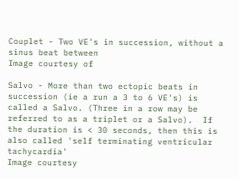Couplet - Two VE's in succession, without a sinus beat between
Image courtesy of

Salvo - More than two ectopic beats in succession (ie a run a 3 to 6 VE's) is called a Salvo. (Three in a row may be referred to as a triplet or a Salvo).  If the duration is < 30 seconds, then this is also called 'self terminating ventricular tachycardia'
Image courtesy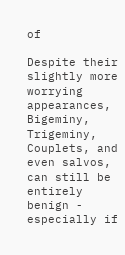of

Despite their slightly more worrying appearances, Bigeminy, Trigeminy, Couplets, and even salvos, can still be entirely benign - especially if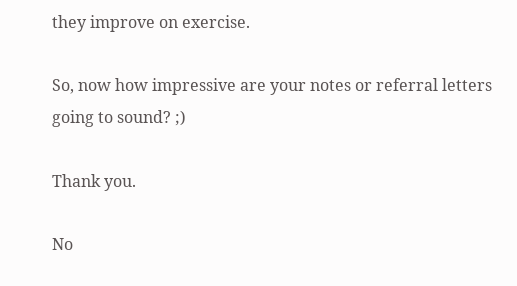they improve on exercise.

So, now how impressive are your notes or referral letters going to sound? ;)

Thank you.

No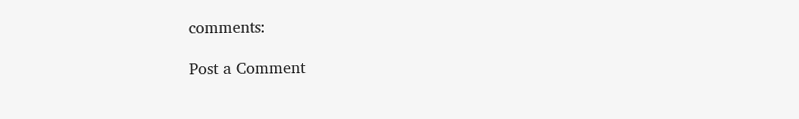comments:

Post a Comment